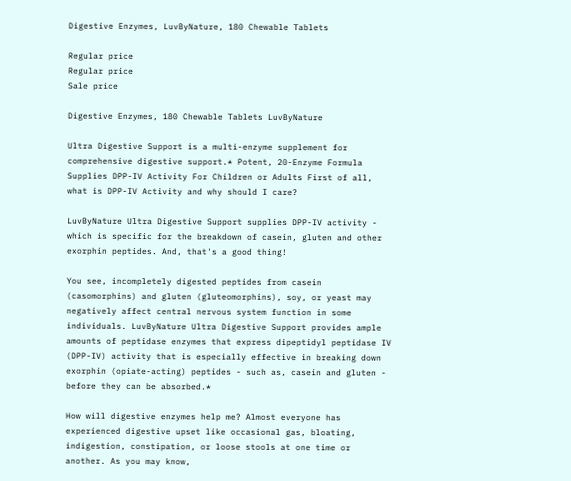Digestive Enzymes, LuvByNature, 180 Chewable Tablets

Regular price
Regular price
Sale price

Digestive Enzymes, 180 Chewable Tablets LuvByNature

Ultra Digestive Support is a multi-enzyme supplement for comprehensive digestive support.* Potent, 20-Enzyme Formula Supplies DPP-IV Activity For Children or Adults First of all, what is DPP-IV Activity and why should I care?

LuvByNature Ultra Digestive Support supplies DPP-IV activity - which is specific for the breakdown of casein, gluten and other exorphin peptides. And, that's a good thing!

You see, incompletely digested peptides from casein (casomorphins) and gluten (gluteomorphins), soy, or yeast may negatively affect central nervous system function in some individuals. LuvByNature Ultra Digestive Support provides ample amounts of peptidase enzymes that express dipeptidyl peptidase IV (DPP-IV) activity that is especially effective in breaking down exorphin (opiate-acting) peptides - such as, casein and gluten - before they can be absorbed.*

How will digestive enzymes help me? Almost everyone has experienced digestive upset like occasional gas, bloating, indigestion, constipation, or loose stools at one time or another. As you may know,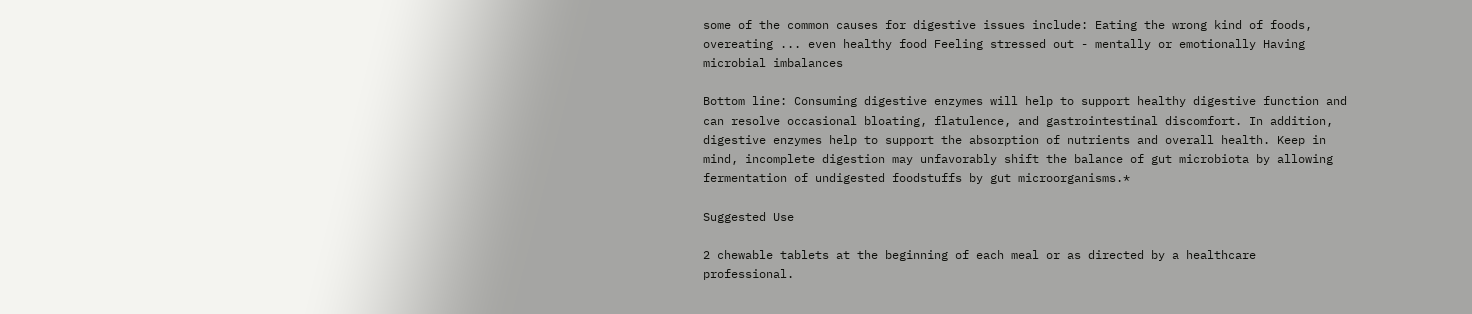some of the common causes for digestive issues include: Eating the wrong kind of foods, overeating ... even healthy food Feeling stressed out - mentally or emotionally Having microbial imbalances

Bottom line: Consuming digestive enzymes will help to support healthy digestive function and can resolve occasional bloating, flatulence, and gastrointestinal discomfort. In addition, digestive enzymes help to support the absorption of nutrients and overall health. Keep in mind, incomplete digestion may unfavorably shift the balance of gut microbiota by allowing fermentation of undigested foodstuffs by gut microorganisms.*

Suggested Use

2 chewable tablets at the beginning of each meal or as directed by a healthcare professional.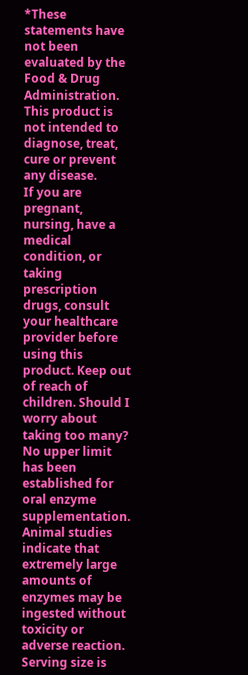*These statements have not been evaluated by the Food & Drug Administration. This product is not intended to diagnose, treat, cure or prevent any disease.
If you are pregnant, nursing, have a medical condition, or taking prescription drugs, consult your healthcare provider before using this product. Keep out of reach of children. Should I worry about taking too many? No upper limit has been established for oral enzyme supplementation. Animal studies indicate that extremely large amounts of enzymes may be ingested without toxicity or adverse reaction. Serving size is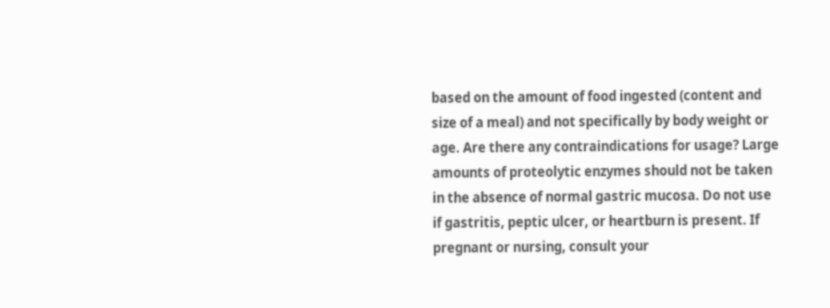based on the amount of food ingested (content and size of a meal) and not specifically by body weight or age. Are there any contraindications for usage? Large amounts of proteolytic enzymes should not be taken in the absence of normal gastric mucosa. Do not use if gastritis, peptic ulcer, or heartburn is present. If pregnant or nursing, consult your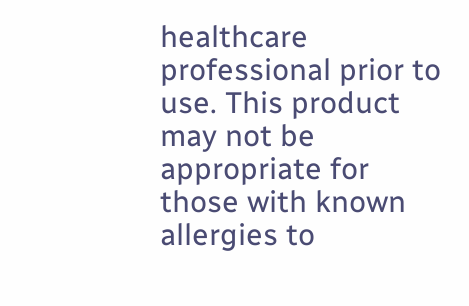healthcare professional prior to use. This product may not be appropriate for those with known allergies to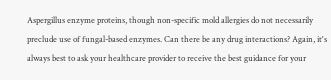Aspergillus enzyme proteins, though non-specific mold allergies do not necessarily preclude use of fungal-based enzymes. Can there be any drug interactions? Again, it's always best to ask your healthcare provider to receive the best guidance for your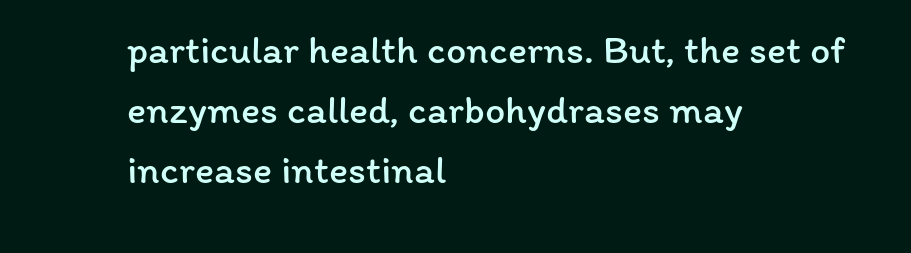particular health concerns. But, the set of enzymes called, carbohydrases may increase intestinal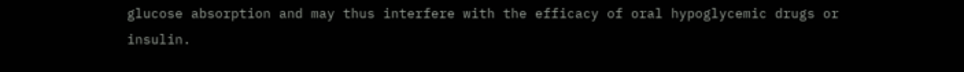glucose absorption and may thus interfere with the efficacy of oral hypoglycemic drugs or insulin.